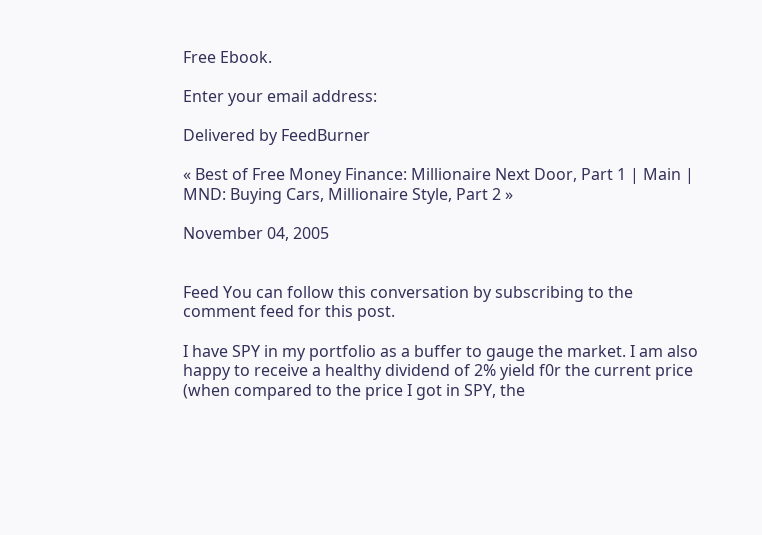Free Ebook.

Enter your email address:

Delivered by FeedBurner

« Best of Free Money Finance: Millionaire Next Door, Part 1 | Main | MND: Buying Cars, Millionaire Style, Part 2 »

November 04, 2005


Feed You can follow this conversation by subscribing to the comment feed for this post.

I have SPY in my portfolio as a buffer to gauge the market. I am also happy to receive a healthy dividend of 2% yield f0r the current price (when compared to the price I got in SPY, the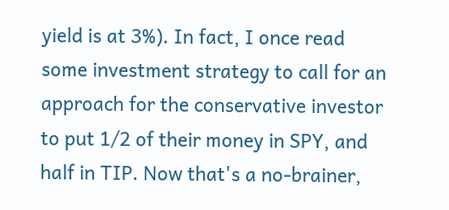yield is at 3%). In fact, I once read some investment strategy to call for an approach for the conservative investor to put 1/2 of their money in SPY, and half in TIP. Now that's a no-brainer,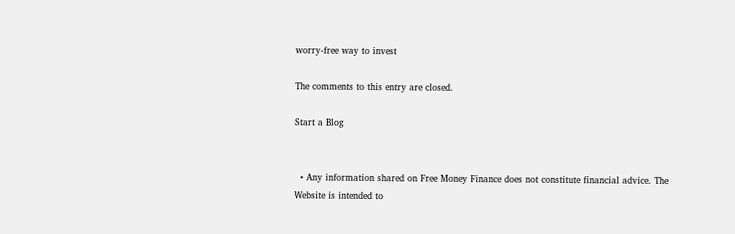worry-free way to invest

The comments to this entry are closed.

Start a Blog


  • Any information shared on Free Money Finance does not constitute financial advice. The Website is intended to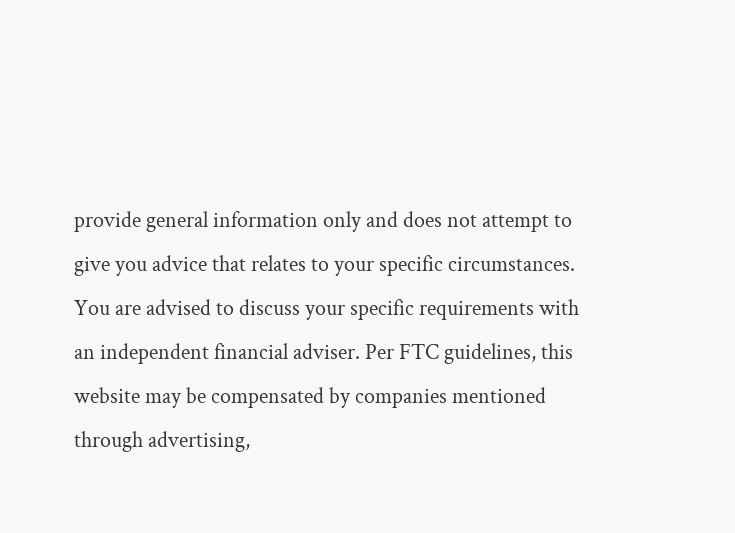provide general information only and does not attempt to give you advice that relates to your specific circumstances. You are advised to discuss your specific requirements with an independent financial adviser. Per FTC guidelines, this website may be compensated by companies mentioned through advertising,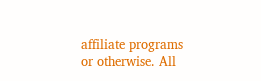affiliate programs or otherwise. All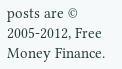posts are © 2005-2012, Free Money Finance.